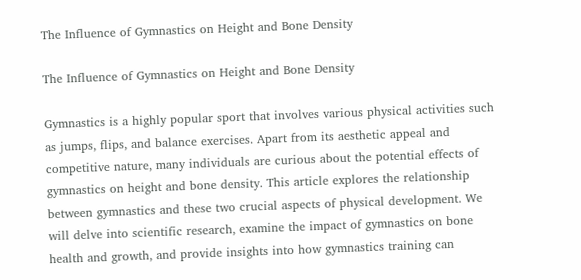The Influence of Gymnastics on Height and Bone Density

The Influence of Gymnastics on Height and Bone Density

Gymnastics is a highly popular sport that involves various physical activities such as jumps, flips, and balance exercises. Apart from its aesthetic appeal and competitive nature, many individuals are curious about the potential effects of gymnastics on height and bone density. This article explores the relationship between gymnastics and these two crucial aspects of physical development. We will delve into scientific research, examine the impact of gymnastics on bone health and growth, and provide insights into how gymnastics training can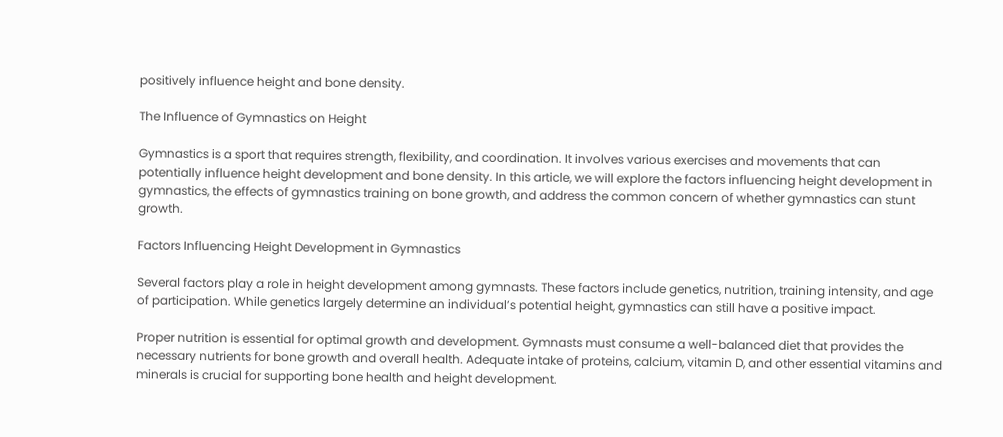positively influence height and bone density.

The Influence of Gymnastics on Height

Gymnastics is a sport that requires strength, flexibility, and coordination. It involves various exercises and movements that can potentially influence height development and bone density. In this article, we will explore the factors influencing height development in gymnastics, the effects of gymnastics training on bone growth, and address the common concern of whether gymnastics can stunt growth.

Factors Influencing Height Development in Gymnastics

Several factors play a role in height development among gymnasts. These factors include genetics, nutrition, training intensity, and age of participation. While genetics largely determine an individual’s potential height, gymnastics can still have a positive impact.

Proper nutrition is essential for optimal growth and development. Gymnasts must consume a well-balanced diet that provides the necessary nutrients for bone growth and overall health. Adequate intake of proteins, calcium, vitamin D, and other essential vitamins and minerals is crucial for supporting bone health and height development.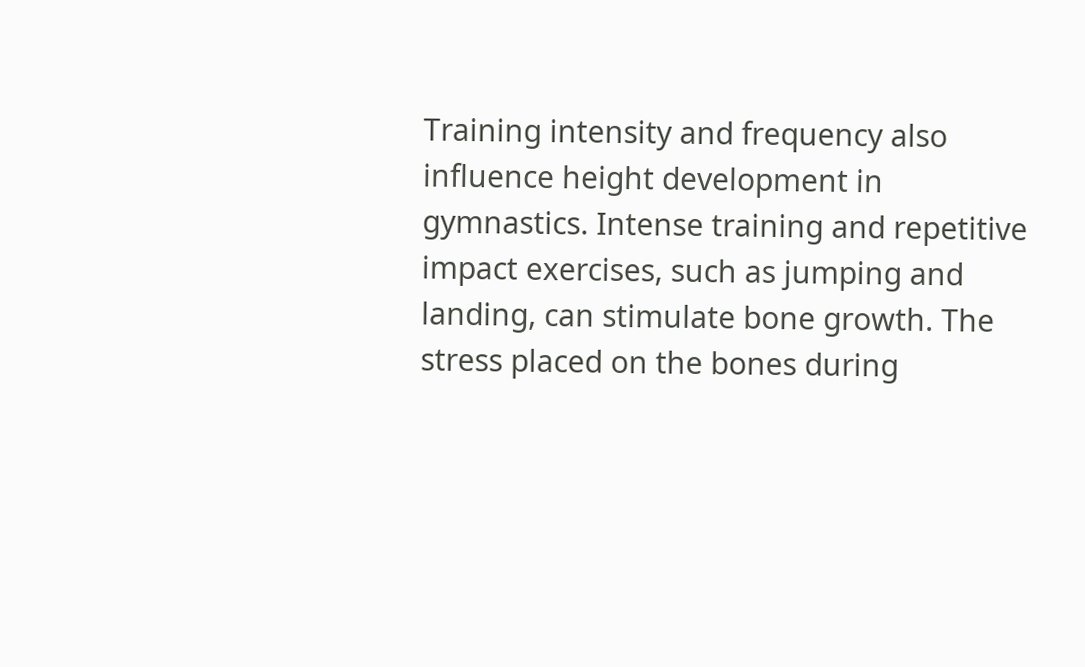Training intensity and frequency also influence height development in gymnastics. Intense training and repetitive impact exercises, such as jumping and landing, can stimulate bone growth. The stress placed on the bones during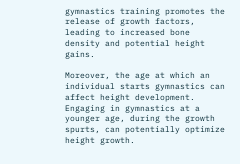gymnastics training promotes the release of growth factors, leading to increased bone density and potential height gains.

Moreover, the age at which an individual starts gymnastics can affect height development. Engaging in gymnastics at a younger age, during the growth spurts, can potentially optimize height growth.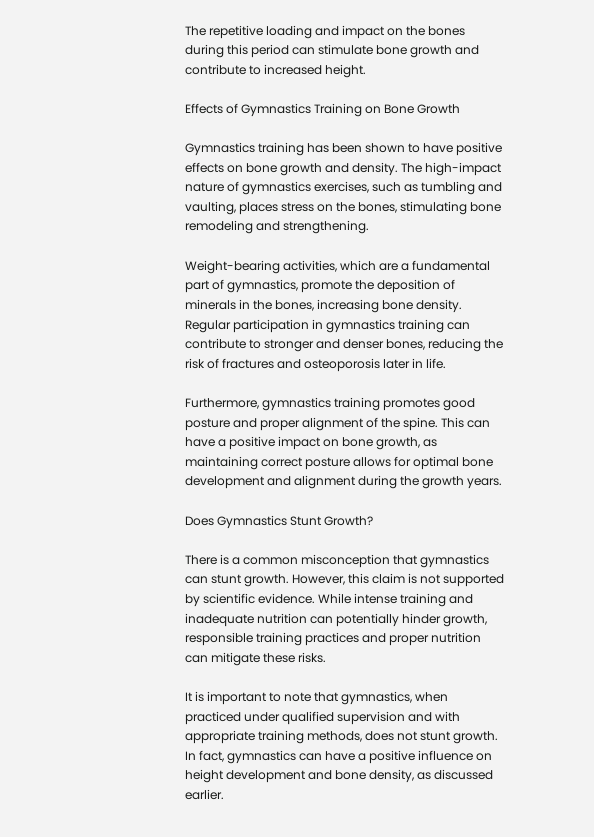The repetitive loading and impact on the bones during this period can stimulate bone growth and contribute to increased height.

Effects of Gymnastics Training on Bone Growth

Gymnastics training has been shown to have positive effects on bone growth and density. The high-impact nature of gymnastics exercises, such as tumbling and vaulting, places stress on the bones, stimulating bone remodeling and strengthening.

Weight-bearing activities, which are a fundamental part of gymnastics, promote the deposition of minerals in the bones, increasing bone density. Regular participation in gymnastics training can contribute to stronger and denser bones, reducing the risk of fractures and osteoporosis later in life.

Furthermore, gymnastics training promotes good posture and proper alignment of the spine. This can have a positive impact on bone growth, as maintaining correct posture allows for optimal bone development and alignment during the growth years.

Does Gymnastics Stunt Growth?

There is a common misconception that gymnastics can stunt growth. However, this claim is not supported by scientific evidence. While intense training and inadequate nutrition can potentially hinder growth, responsible training practices and proper nutrition can mitigate these risks.

It is important to note that gymnastics, when practiced under qualified supervision and with appropriate training methods, does not stunt growth. In fact, gymnastics can have a positive influence on height development and bone density, as discussed earlier.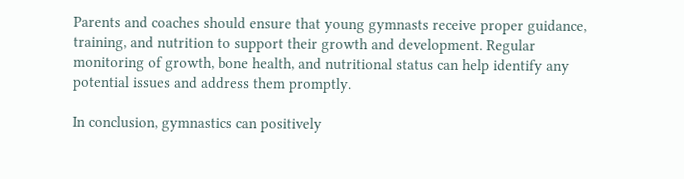Parents and coaches should ensure that young gymnasts receive proper guidance, training, and nutrition to support their growth and development. Regular monitoring of growth, bone health, and nutritional status can help identify any potential issues and address them promptly.

In conclusion, gymnastics can positively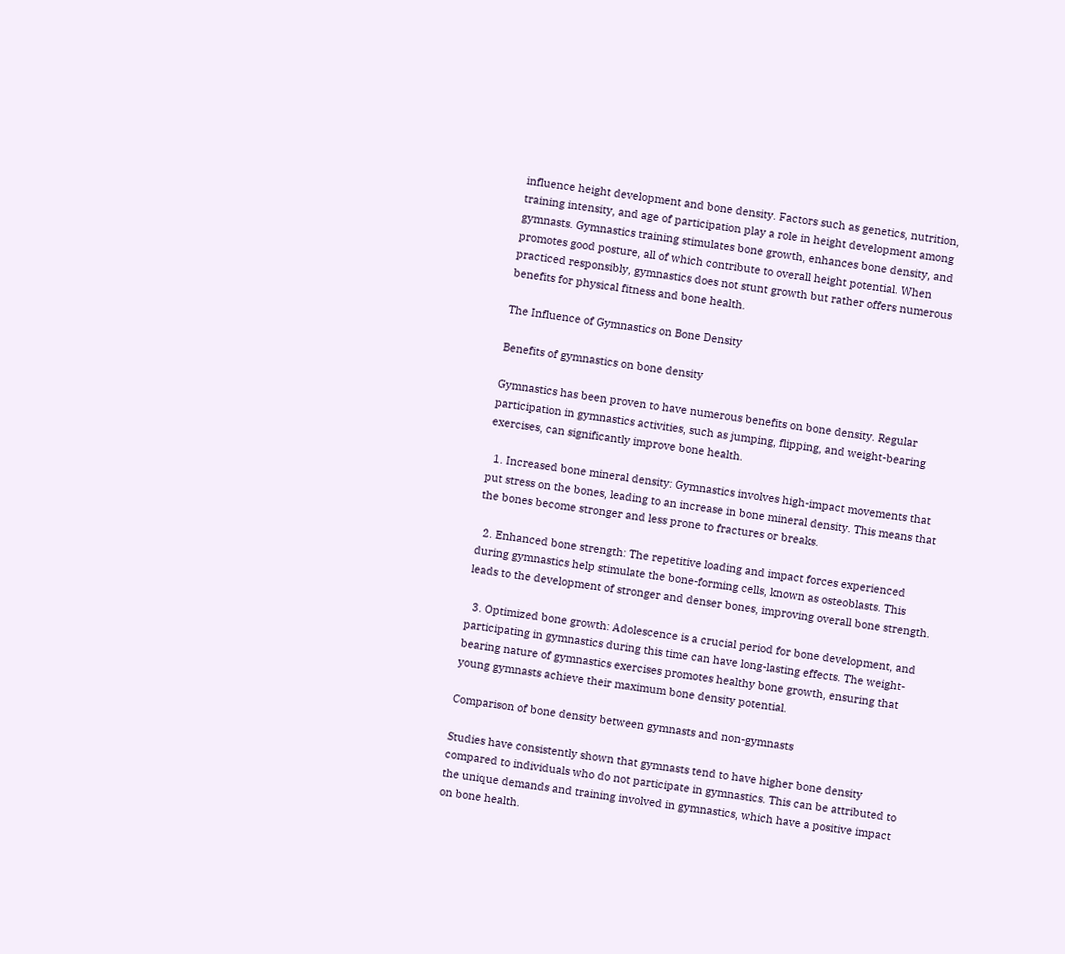influence height development and bone density. Factors such as genetics, nutrition, training intensity, and age of participation play a role in height development among gymnasts. Gymnastics training stimulates bone growth, enhances bone density, and promotes good posture, all of which contribute to overall height potential. When practiced responsibly, gymnastics does not stunt growth but rather offers numerous benefits for physical fitness and bone health.

The Influence of Gymnastics on Bone Density

Benefits of gymnastics on bone density

Gymnastics has been proven to have numerous benefits on bone density. Regular participation in gymnastics activities, such as jumping, flipping, and weight-bearing exercises, can significantly improve bone health.

  1. Increased bone mineral density: Gymnastics involves high-impact movements that put stress on the bones, leading to an increase in bone mineral density. This means that the bones become stronger and less prone to fractures or breaks.

  2. Enhanced bone strength: The repetitive loading and impact forces experienced during gymnastics help stimulate the bone-forming cells, known as osteoblasts. This leads to the development of stronger and denser bones, improving overall bone strength.

  3. Optimized bone growth: Adolescence is a crucial period for bone development, and participating in gymnastics during this time can have long-lasting effects. The weight-bearing nature of gymnastics exercises promotes healthy bone growth, ensuring that young gymnasts achieve their maximum bone density potential.

Comparison of bone density between gymnasts and non-gymnasts

Studies have consistently shown that gymnasts tend to have higher bone density compared to individuals who do not participate in gymnastics. This can be attributed to the unique demands and training involved in gymnastics, which have a positive impact on bone health.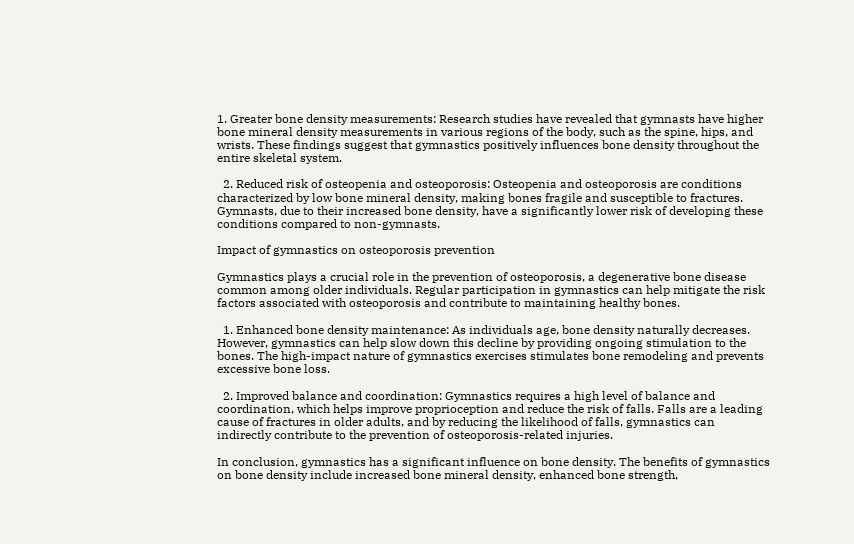1. Greater bone density measurements: Research studies have revealed that gymnasts have higher bone mineral density measurements in various regions of the body, such as the spine, hips, and wrists. These findings suggest that gymnastics positively influences bone density throughout the entire skeletal system.

  2. Reduced risk of osteopenia and osteoporosis: Osteopenia and osteoporosis are conditions characterized by low bone mineral density, making bones fragile and susceptible to fractures. Gymnasts, due to their increased bone density, have a significantly lower risk of developing these conditions compared to non-gymnasts.

Impact of gymnastics on osteoporosis prevention

Gymnastics plays a crucial role in the prevention of osteoporosis, a degenerative bone disease common among older individuals. Regular participation in gymnastics can help mitigate the risk factors associated with osteoporosis and contribute to maintaining healthy bones.

  1. Enhanced bone density maintenance: As individuals age, bone density naturally decreases. However, gymnastics can help slow down this decline by providing ongoing stimulation to the bones. The high-impact nature of gymnastics exercises stimulates bone remodeling and prevents excessive bone loss.

  2. Improved balance and coordination: Gymnastics requires a high level of balance and coordination, which helps improve proprioception and reduce the risk of falls. Falls are a leading cause of fractures in older adults, and by reducing the likelihood of falls, gymnastics can indirectly contribute to the prevention of osteoporosis-related injuries.

In conclusion, gymnastics has a significant influence on bone density. The benefits of gymnastics on bone density include increased bone mineral density, enhanced bone strength,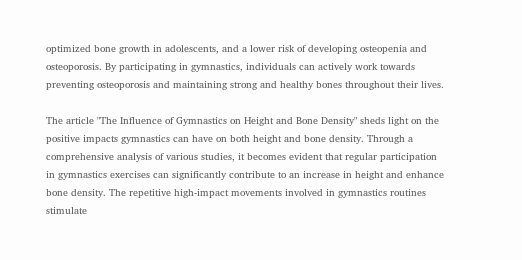optimized bone growth in adolescents, and a lower risk of developing osteopenia and osteoporosis. By participating in gymnastics, individuals can actively work towards preventing osteoporosis and maintaining strong and healthy bones throughout their lives.

The article "The Influence of Gymnastics on Height and Bone Density" sheds light on the positive impacts gymnastics can have on both height and bone density. Through a comprehensive analysis of various studies, it becomes evident that regular participation in gymnastics exercises can significantly contribute to an increase in height and enhance bone density. The repetitive high-impact movements involved in gymnastics routines stimulate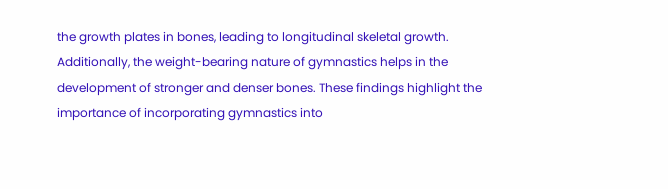the growth plates in bones, leading to longitudinal skeletal growth. Additionally, the weight-bearing nature of gymnastics helps in the development of stronger and denser bones. These findings highlight the importance of incorporating gymnastics into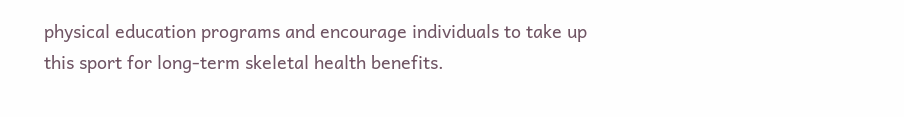physical education programs and encourage individuals to take up this sport for long-term skeletal health benefits.